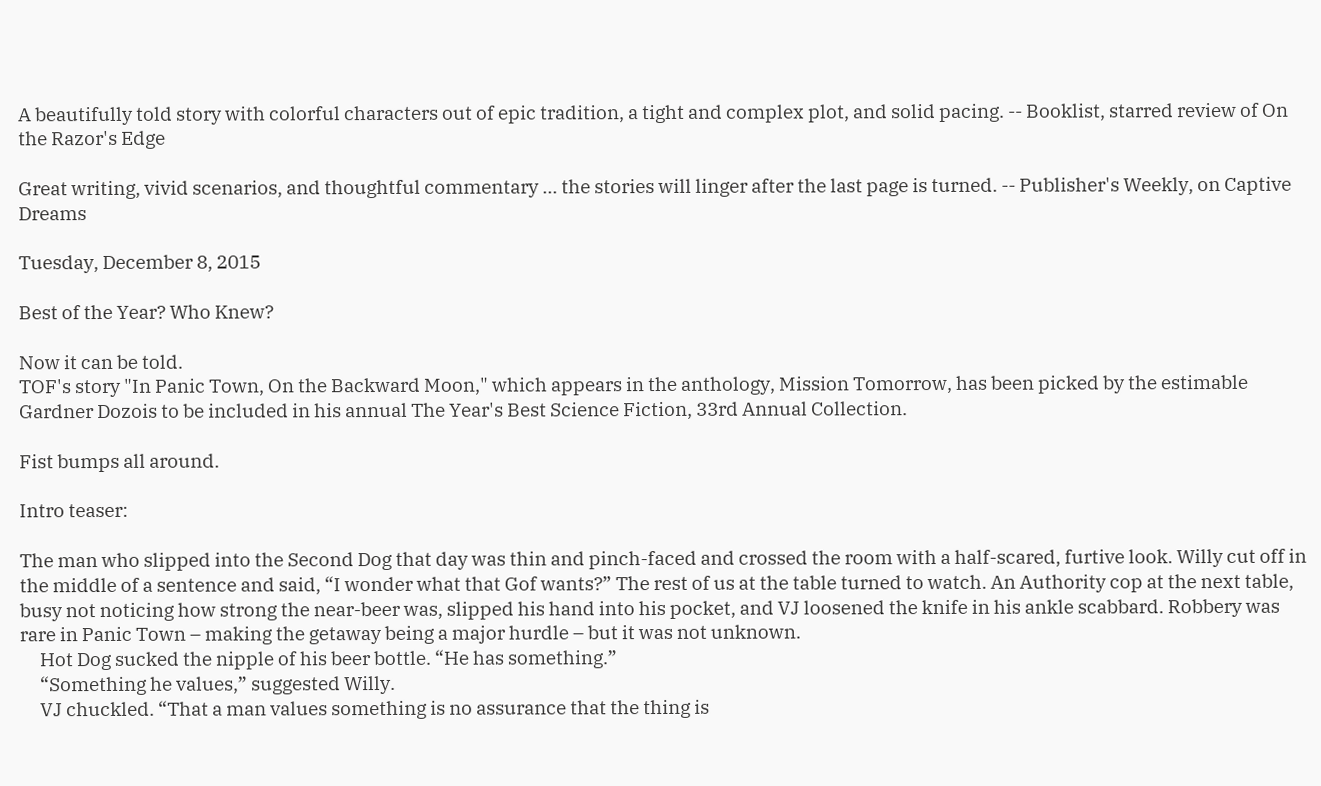A beautifully told story with colorful characters out of epic tradition, a tight and complex plot, and solid pacing. -- Booklist, starred review of On the Razor's Edge

Great writing, vivid scenarios, and thoughtful commentary ... the stories will linger after the last page is turned. -- Publisher's Weekly, on Captive Dreams

Tuesday, December 8, 2015

Best of the Year? Who Knew?

Now it can be told.
TOF's story "In Panic Town, On the Backward Moon," which appears in the anthology, Mission Tomorrow, has been picked by the estimable Gardner Dozois to be included in his annual The Year's Best Science Fiction, 33rd Annual Collection.

Fist bumps all around.

Intro teaser:

The man who slipped into the Second Dog that day was thin and pinch-faced and crossed the room with a half-scared, furtive look. Willy cut off in the middle of a sentence and said, “I wonder what that Gof wants?” The rest of us at the table turned to watch. An Authority cop at the next table, busy not noticing how strong the near-beer was, slipped his hand into his pocket, and VJ loosened the knife in his ankle scabbard. Robbery was rare in Panic Town – making the getaway being a major hurdle – but it was not unknown.
     Hot Dog sucked the nipple of his beer bottle. “He has something.”
     “Something he values,” suggested Willy.
     VJ chuckled. “That a man values something is no assurance that the thing is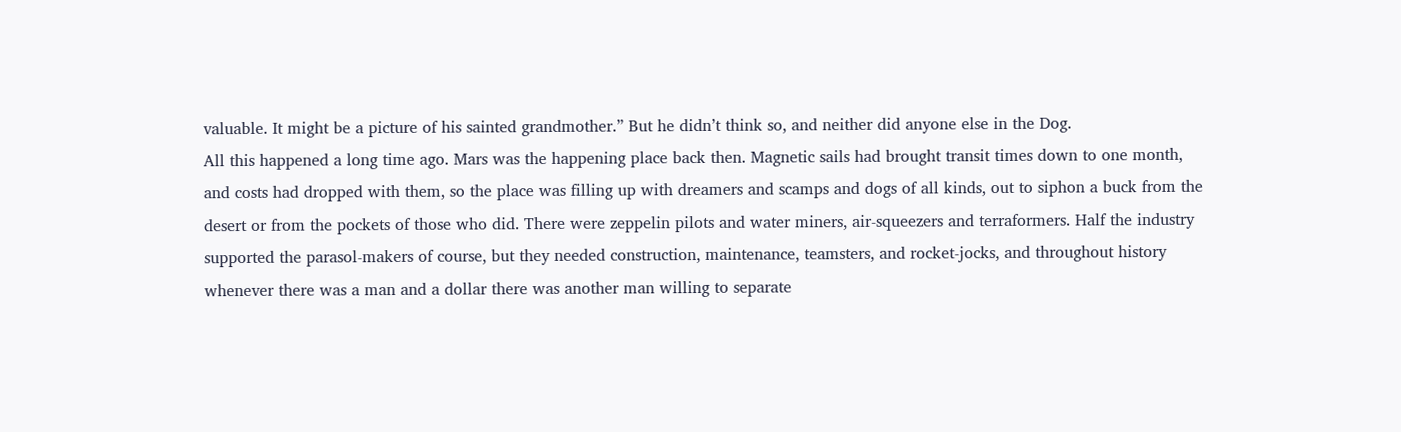valuable. It might be a picture of his sainted grandmother.” But he didn’t think so, and neither did anyone else in the Dog.
All this happened a long time ago. Mars was the happening place back then. Magnetic sails had brought transit times down to one month, and costs had dropped with them, so the place was filling up with dreamers and scamps and dogs of all kinds, out to siphon a buck from the desert or from the pockets of those who did. There were zeppelin pilots and water miners, air-squeezers and terraformers. Half the industry supported the parasol-makers of course, but they needed construction, maintenance, teamsters, and rocket-jocks, and throughout history whenever there was a man and a dollar there was another man willing to separate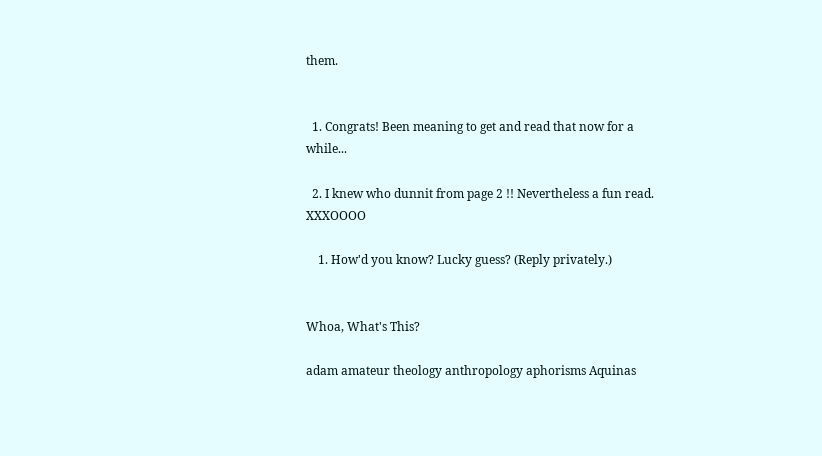them.


  1. Congrats! Been meaning to get and read that now for a while...

  2. I knew who dunnit from page 2 !! Nevertheless a fun read. XXXOOOO

    1. How'd you know? Lucky guess? (Reply privately.)


Whoa, What's This?

adam amateur theology anthropology aphorisms Aquinas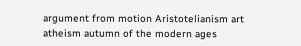argument from motion Aristotelianism art atheism autumn of the modern ages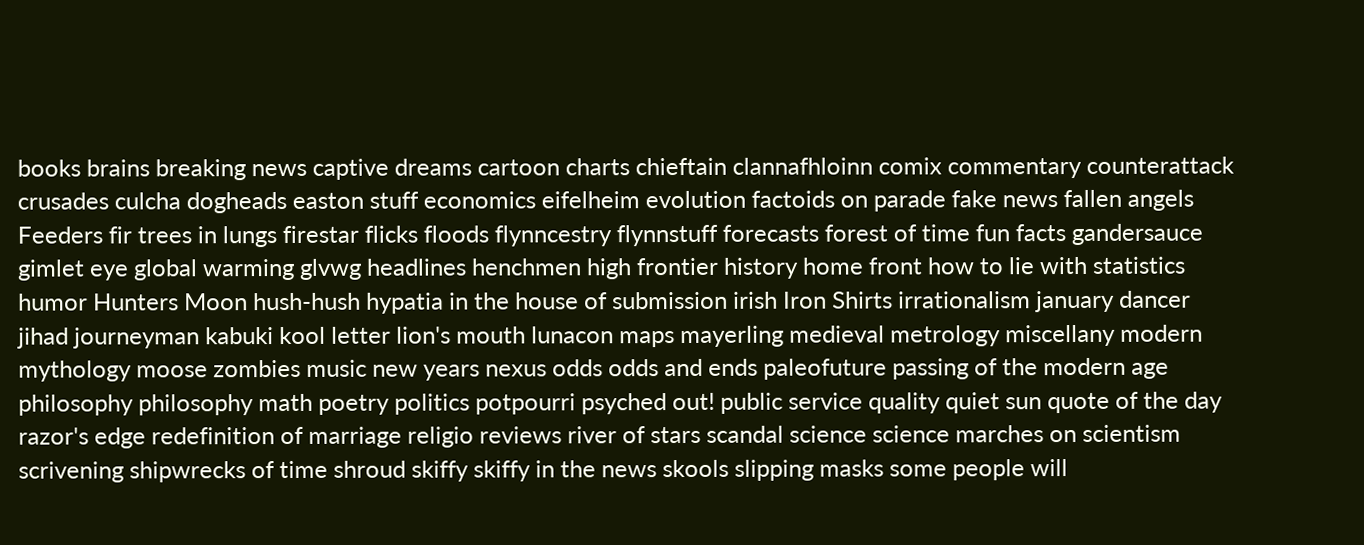books brains breaking news captive dreams cartoon charts chieftain clannafhloinn comix commentary counterattack crusades culcha dogheads easton stuff economics eifelheim evolution factoids on parade fake news fallen angels Feeders fir trees in lungs firestar flicks floods flynncestry flynnstuff forecasts forest of time fun facts gandersauce gimlet eye global warming glvwg headlines henchmen high frontier history home front how to lie with statistics humor Hunters Moon hush-hush hypatia in the house of submission irish Iron Shirts irrationalism january dancer jihad journeyman kabuki kool letter lion's mouth lunacon maps mayerling medieval metrology miscellany modern mythology moose zombies music new years nexus odds odds and ends paleofuture passing of the modern age philosophy philosophy math poetry politics potpourri psyched out! public service quality quiet sun quote of the day razor's edge redefinition of marriage religio reviews river of stars scandal science science marches on scientism scrivening shipwrecks of time shroud skiffy skiffy in the news skools slipping masks some people will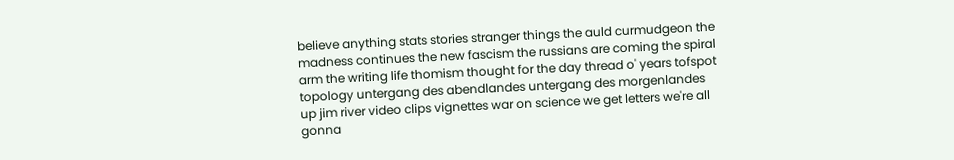believe anything stats stories stranger things the auld curmudgeon the madness continues the new fascism the russians are coming the spiral arm the writing life thomism thought for the day thread o' years tofspot topology untergang des abendlandes untergang des morgenlandes up jim river video clips vignettes war on science we get letters we're all gonna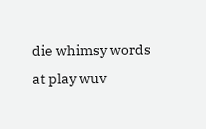die whimsy words at play wuv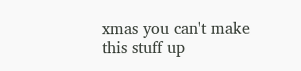xmas you can't make this stuff up